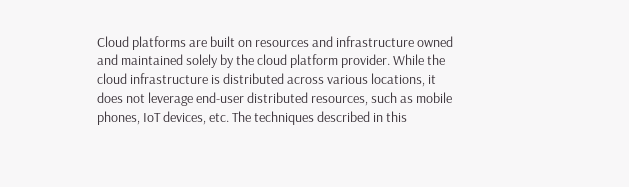Cloud platforms are built on resources and infrastructure owned and maintained solely by the cloud platform provider. While the cloud infrastructure is distributed across various locations, it does not leverage end-user distributed resources, such as mobile phones, IoT devices, etc. The techniques described in this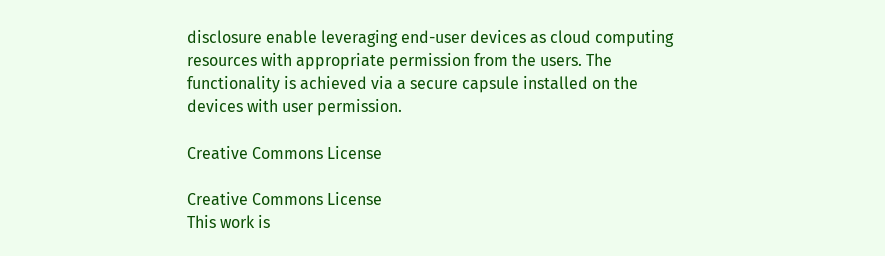disclosure enable leveraging end-user devices as cloud computing resources with appropriate permission from the users. The functionality is achieved via a secure capsule installed on the devices with user permission.

Creative Commons License

Creative Commons License
This work is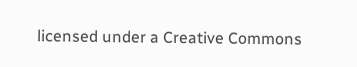licensed under a Creative Commons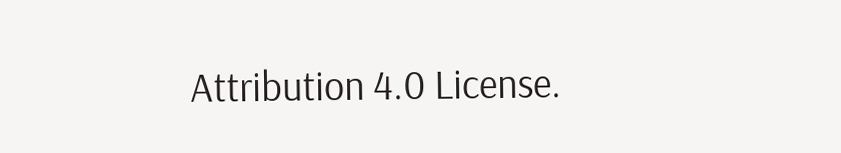Attribution 4.0 License.